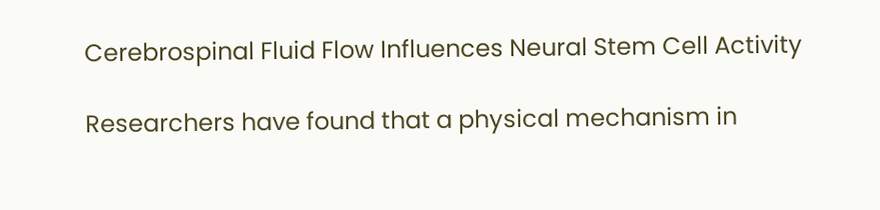Cerebrospinal Fluid Flow Influences Neural Stem Cell Activity

Researchers have found that a physical mechanism in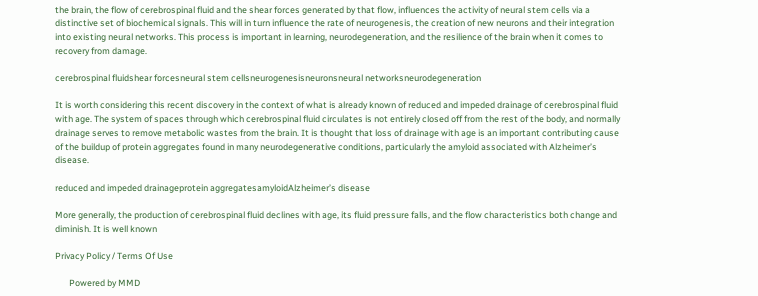the brain, the flow of cerebrospinal fluid and the shear forces generated by that flow, influences the activity of neural stem cells via a distinctive set of biochemical signals. This will in turn influence the rate of neurogenesis, the creation of new neurons and their integration into existing neural networks. This process is important in learning, neurodegeneration, and the resilience of the brain when it comes to recovery from damage.

cerebrospinal fluidshear forcesneural stem cellsneurogenesisneuronsneural networksneurodegeneration

It is worth considering this recent discovery in the context of what is already known of reduced and impeded drainage of cerebrospinal fluid with age. The system of spaces through which cerebrospinal fluid circulates is not entirely closed off from the rest of the body, and normally drainage serves to remove metabolic wastes from the brain. It is thought that loss of drainage with age is an important contributing cause of the buildup of protein aggregates found in many neurodegenerative conditions, particularly the amyloid associated with Alzheimer’s disease.

reduced and impeded drainageprotein aggregatesamyloidAlzheimer’s disease

More generally, the production of cerebrospinal fluid declines with age, its fluid pressure falls, and the flow characteristics both change and diminish. It is well known

Privacy Policy / Terms Of Use

       Powered by MMD